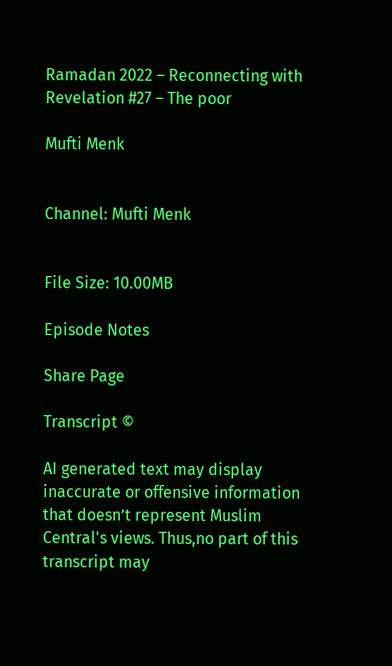Ramadan 2022 – Reconnecting with Revelation #27 – The poor

Mufti Menk


Channel: Mufti Menk


File Size: 10.00MB

Episode Notes

Share Page

Transcript ©

AI generated text may display inaccurate or offensive information that doesn’t represent Muslim Central's views. Thus,no part of this transcript may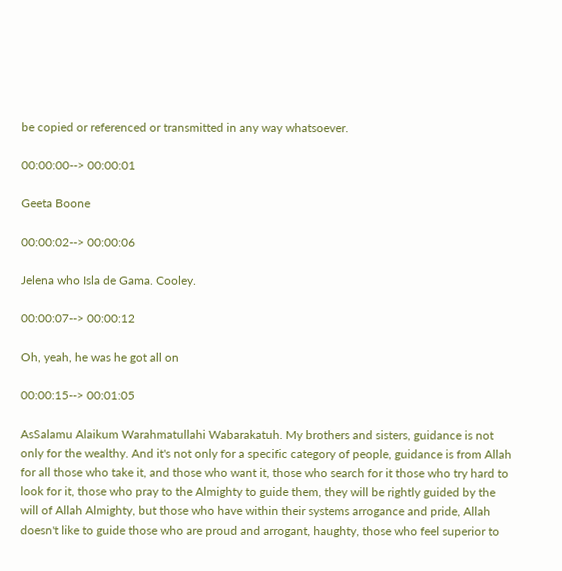be copied or referenced or transmitted in any way whatsoever.

00:00:00--> 00:00:01

Geeta Boone

00:00:02--> 00:00:06

Jelena who Isla de Gama. Cooley.

00:00:07--> 00:00:12

Oh, yeah, he was he got all on

00:00:15--> 00:01:05

AsSalamu Alaikum Warahmatullahi Wabarakatuh. My brothers and sisters, guidance is not only for the wealthy. And it's not only for a specific category of people, guidance is from Allah for all those who take it, and those who want it, those who search for it those who try hard to look for it, those who pray to the Almighty to guide them, they will be rightly guided by the will of Allah Almighty, but those who have within their systems arrogance and pride, Allah doesn't like to guide those who are proud and arrogant, haughty, those who feel superior to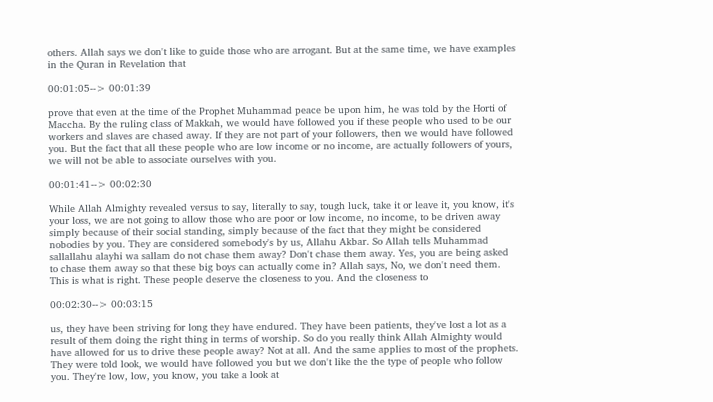others. Allah says we don't like to guide those who are arrogant. But at the same time, we have examples in the Quran in Revelation that

00:01:05--> 00:01:39

prove that even at the time of the Prophet Muhammad peace be upon him, he was told by the Horti of Maccha. By the ruling class of Makkah, we would have followed you if these people who used to be our workers and slaves are chased away. If they are not part of your followers, then we would have followed you. But the fact that all these people who are low income or no income, are actually followers of yours, we will not be able to associate ourselves with you.

00:01:41--> 00:02:30

While Allah Almighty revealed versus to say, literally to say, tough luck, take it or leave it, you know, it's your loss, we are not going to allow those who are poor or low income, no income, to be driven away simply because of their social standing, simply because of the fact that they might be considered nobodies by you. They are considered somebody's by us, Allahu Akbar. So Allah tells Muhammad sallallahu alayhi wa sallam do not chase them away? Don't chase them away. Yes, you are being asked to chase them away so that these big boys can actually come in? Allah says, No, we don't need them. This is what is right. These people deserve the closeness to you. And the closeness to

00:02:30--> 00:03:15

us, they have been striving for long they have endured. They have been patients, they've lost a lot as a result of them doing the right thing in terms of worship. So do you really think Allah Almighty would have allowed for us to drive these people away? Not at all. And the same applies to most of the prophets. They were told look, we would have followed you but we don't like the the type of people who follow you. They're low, low, you know, you take a look at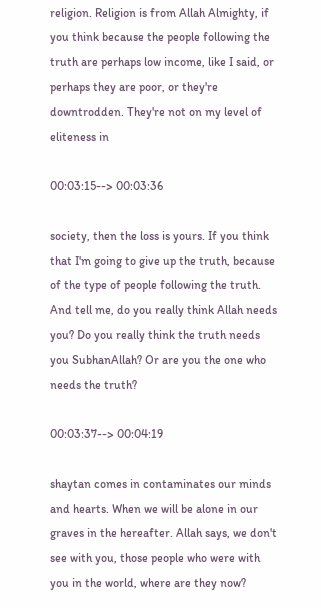religion. Religion is from Allah Almighty, if you think because the people following the truth are perhaps low income, like I said, or perhaps they are poor, or they're downtrodden. They're not on my level of eliteness in

00:03:15--> 00:03:36

society, then the loss is yours. If you think that I'm going to give up the truth, because of the type of people following the truth. And tell me, do you really think Allah needs you? Do you really think the truth needs you SubhanAllah? Or are you the one who needs the truth?

00:03:37--> 00:04:19

shaytan comes in contaminates our minds and hearts. When we will be alone in our graves in the hereafter. Allah says, we don't see with you, those people who were with you in the world, where are they now?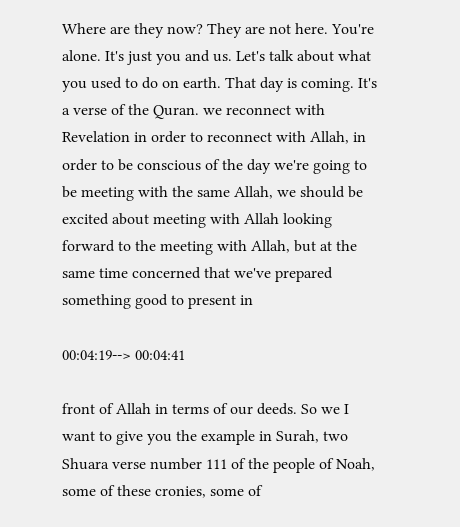Where are they now? They are not here. You're alone. It's just you and us. Let's talk about what you used to do on earth. That day is coming. It's a verse of the Quran. we reconnect with Revelation in order to reconnect with Allah, in order to be conscious of the day we're going to be meeting with the same Allah, we should be excited about meeting with Allah looking forward to the meeting with Allah, but at the same time concerned that we've prepared something good to present in

00:04:19--> 00:04:41

front of Allah in terms of our deeds. So we I want to give you the example in Surah, two Shuara verse number 111 of the people of Noah, some of these cronies, some of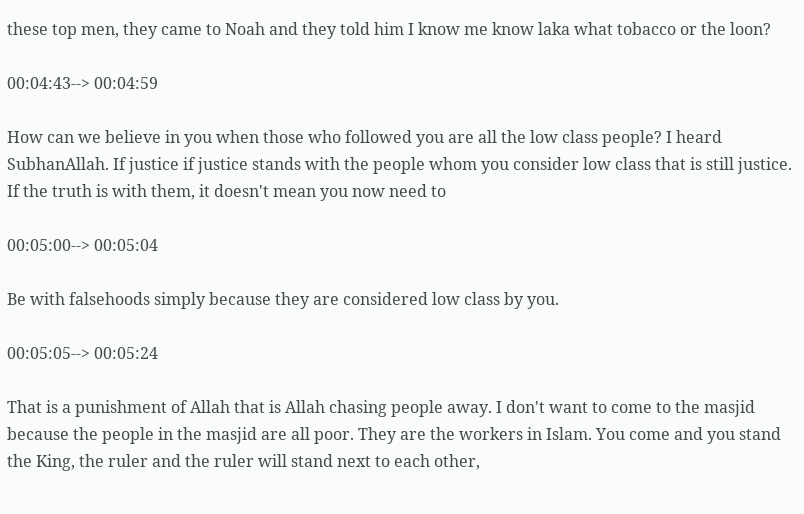these top men, they came to Noah and they told him I know me know laka what tobacco or the loon?

00:04:43--> 00:04:59

How can we believe in you when those who followed you are all the low class people? I heard SubhanAllah. If justice if justice stands with the people whom you consider low class that is still justice. If the truth is with them, it doesn't mean you now need to

00:05:00--> 00:05:04

Be with falsehoods simply because they are considered low class by you.

00:05:05--> 00:05:24

That is a punishment of Allah that is Allah chasing people away. I don't want to come to the masjid because the people in the masjid are all poor. They are the workers in Islam. You come and you stand the King, the ruler and the ruler will stand next to each other,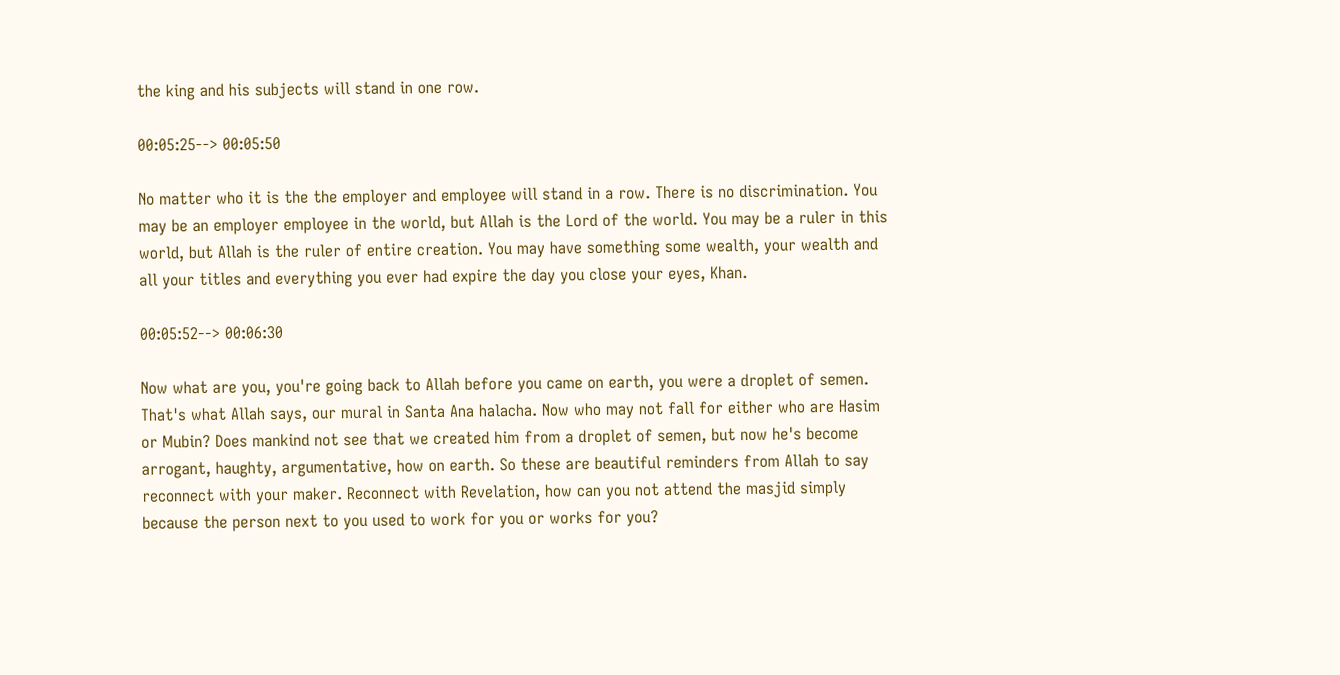the king and his subjects will stand in one row.

00:05:25--> 00:05:50

No matter who it is the the employer and employee will stand in a row. There is no discrimination. You may be an employer employee in the world, but Allah is the Lord of the world. You may be a ruler in this world, but Allah is the ruler of entire creation. You may have something some wealth, your wealth and all your titles and everything you ever had expire the day you close your eyes, Khan.

00:05:52--> 00:06:30

Now what are you, you're going back to Allah before you came on earth, you were a droplet of semen. That's what Allah says, our mural in Santa Ana halacha. Now who may not fall for either who are Hasim or Mubin? Does mankind not see that we created him from a droplet of semen, but now he's become arrogant, haughty, argumentative, how on earth. So these are beautiful reminders from Allah to say reconnect with your maker. Reconnect with Revelation, how can you not attend the masjid simply because the person next to you used to work for you or works for you?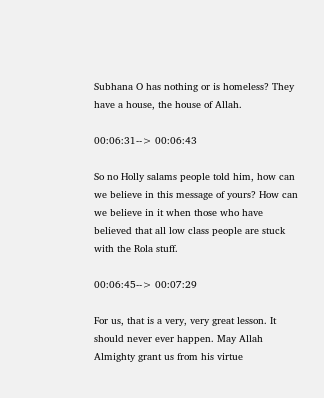Subhana O has nothing or is homeless? They have a house, the house of Allah.

00:06:31--> 00:06:43

So no Holly salams people told him, how can we believe in this message of yours? How can we believe in it when those who have believed that all low class people are stuck with the Rola stuff.

00:06:45--> 00:07:29

For us, that is a very, very great lesson. It should never ever happen. May Allah Almighty grant us from his virtue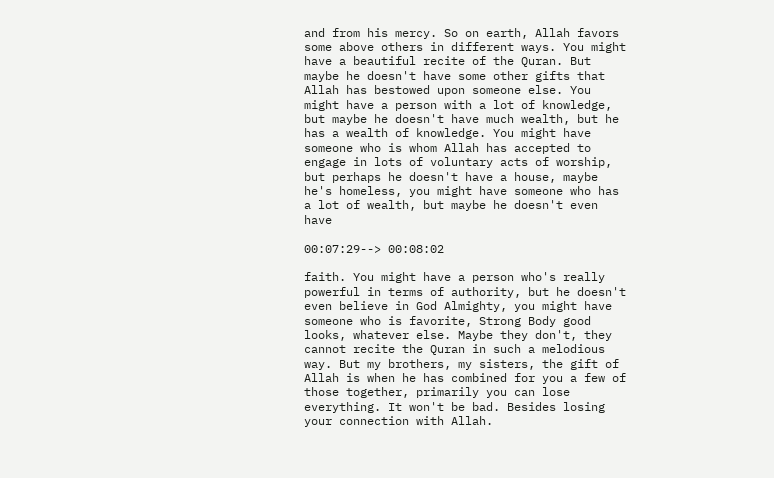and from his mercy. So on earth, Allah favors some above others in different ways. You might have a beautiful recite of the Quran. But maybe he doesn't have some other gifts that Allah has bestowed upon someone else. You might have a person with a lot of knowledge, but maybe he doesn't have much wealth, but he has a wealth of knowledge. You might have someone who is whom Allah has accepted to engage in lots of voluntary acts of worship, but perhaps he doesn't have a house, maybe he's homeless, you might have someone who has a lot of wealth, but maybe he doesn't even have

00:07:29--> 00:08:02

faith. You might have a person who's really powerful in terms of authority, but he doesn't even believe in God Almighty, you might have someone who is favorite, Strong Body good looks, whatever else. Maybe they don't, they cannot recite the Quran in such a melodious way. But my brothers, my sisters, the gift of Allah is when he has combined for you a few of those together, primarily you can lose everything. It won't be bad. Besides losing your connection with Allah.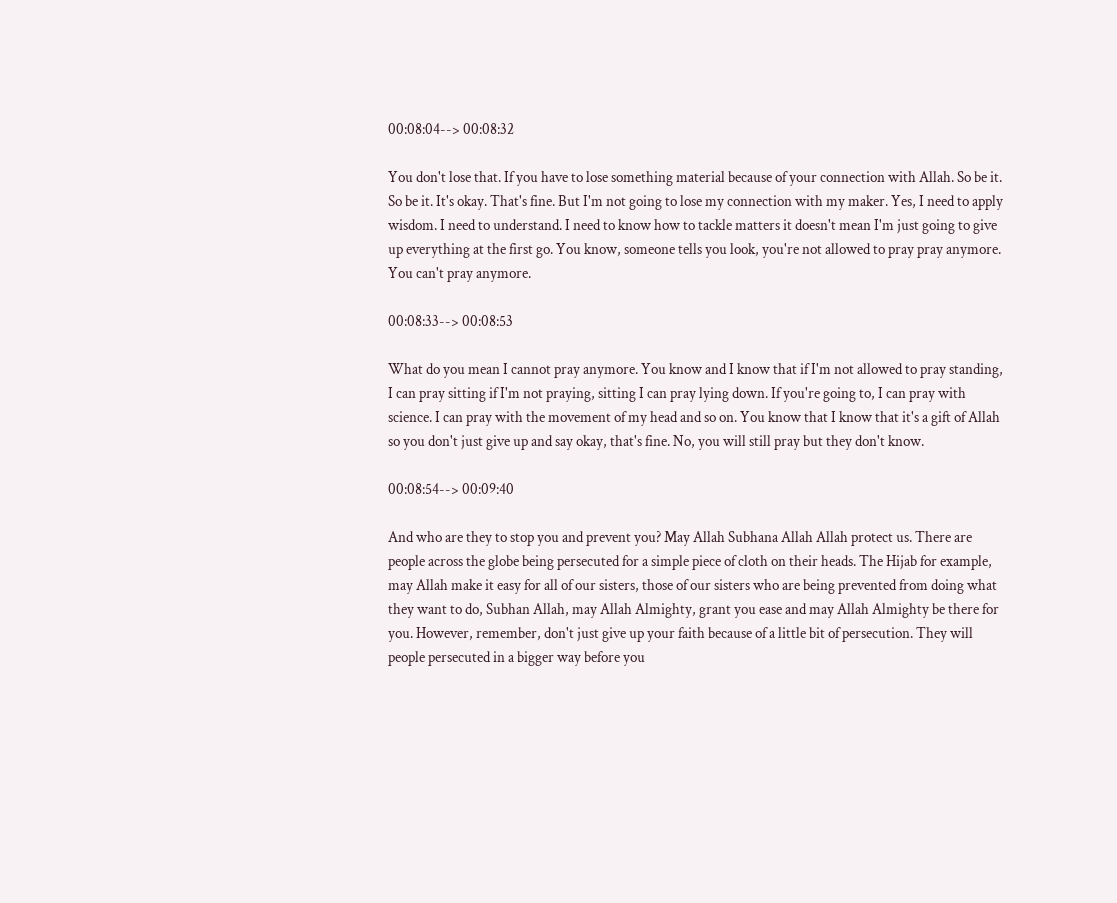00:08:04--> 00:08:32

You don't lose that. If you have to lose something material because of your connection with Allah. So be it. So be it. It's okay. That's fine. But I'm not going to lose my connection with my maker. Yes, I need to apply wisdom. I need to understand. I need to know how to tackle matters it doesn't mean I'm just going to give up everything at the first go. You know, someone tells you look, you're not allowed to pray pray anymore. You can't pray anymore.

00:08:33--> 00:08:53

What do you mean I cannot pray anymore. You know and I know that if I'm not allowed to pray standing, I can pray sitting if I'm not praying, sitting I can pray lying down. If you're going to, I can pray with science. I can pray with the movement of my head and so on. You know that I know that it's a gift of Allah so you don't just give up and say okay, that's fine. No, you will still pray but they don't know.

00:08:54--> 00:09:40

And who are they to stop you and prevent you? May Allah Subhana Allah Allah protect us. There are people across the globe being persecuted for a simple piece of cloth on their heads. The Hijab for example, may Allah make it easy for all of our sisters, those of our sisters who are being prevented from doing what they want to do, Subhan Allah, may Allah Almighty, grant you ease and may Allah Almighty be there for you. However, remember, don't just give up your faith because of a little bit of persecution. They will people persecuted in a bigger way before you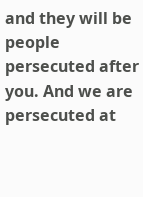and they will be people persecuted after you. And we are persecuted at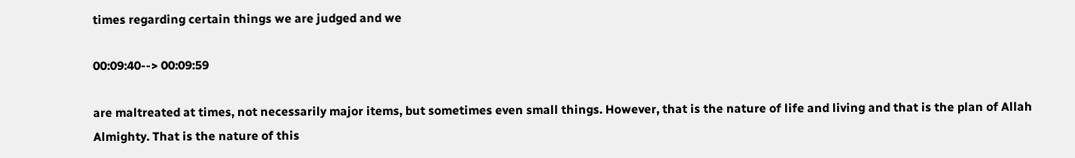times regarding certain things we are judged and we

00:09:40--> 00:09:59

are maltreated at times, not necessarily major items, but sometimes even small things. However, that is the nature of life and living and that is the plan of Allah Almighty. That is the nature of this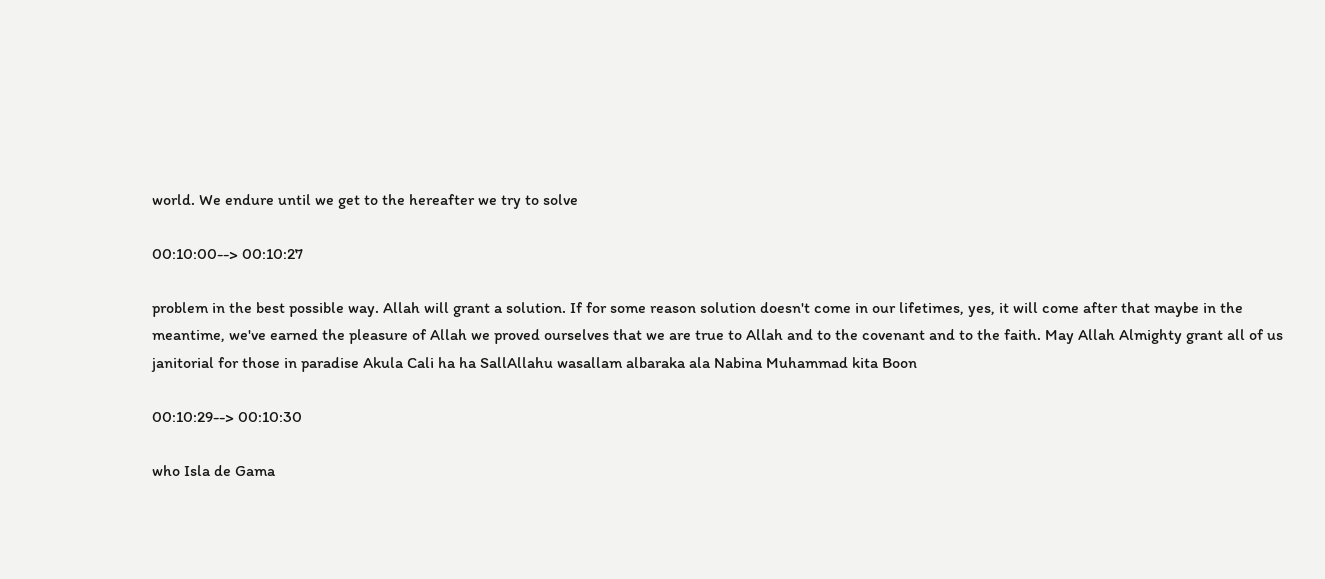world. We endure until we get to the hereafter we try to solve

00:10:00--> 00:10:27

problem in the best possible way. Allah will grant a solution. If for some reason solution doesn't come in our lifetimes, yes, it will come after that maybe in the meantime, we've earned the pleasure of Allah we proved ourselves that we are true to Allah and to the covenant and to the faith. May Allah Almighty grant all of us janitorial for those in paradise Akula Cali ha ha SallAllahu wasallam albaraka ala Nabina Muhammad kita Boon

00:10:29--> 00:10:30

who Isla de Gama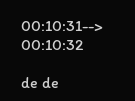00:10:31--> 00:10:32

de de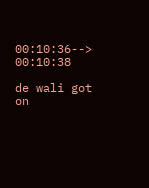00:10:36--> 00:10:38

de wali got on